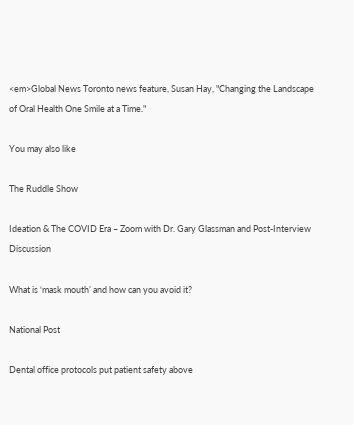<em>Global News Toronto news feature, Susan Hay, "Changing the Landscape of Oral Health One Smile at a Time."

You may also like

The Ruddle Show

Ideation & The COVID Era – Zoom with Dr. Gary Glassman and Post-Interview Discussion

What is ‘mask mouth’ and how can you avoid it?

National Post

Dental office protocols put patient safety above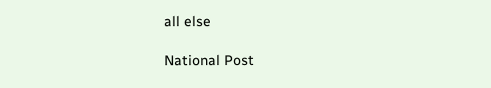all else

National Post